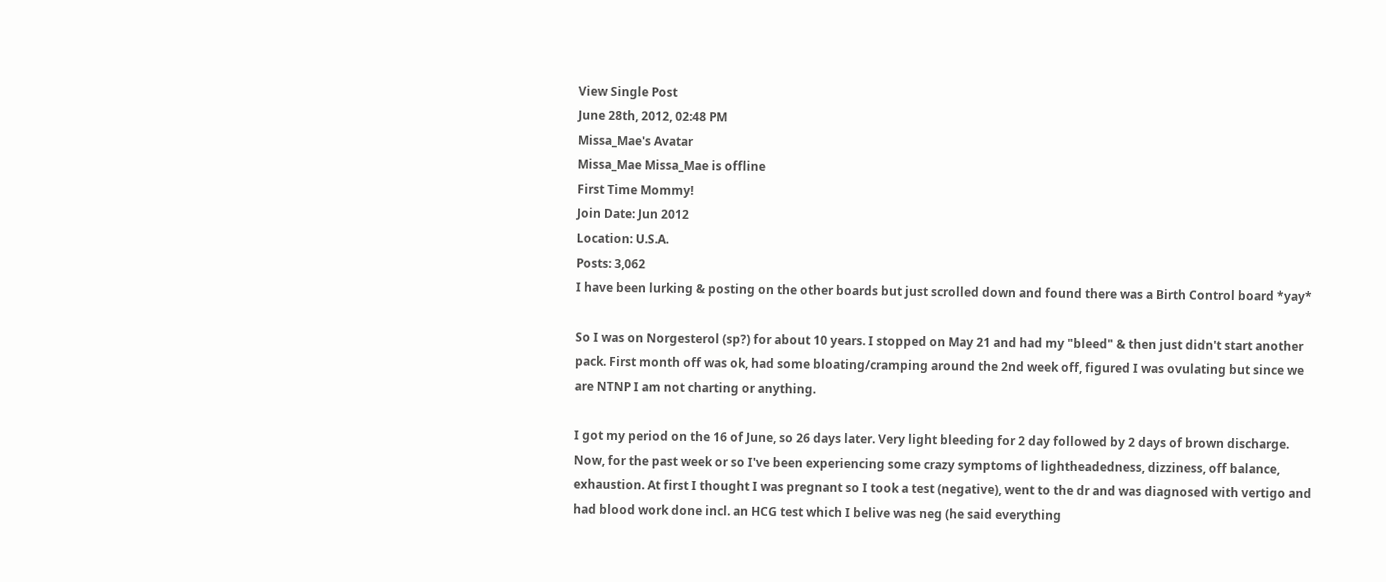View Single Post
June 28th, 2012, 02:48 PM
Missa_Mae's Avatar
Missa_Mae Missa_Mae is offline
First Time Mommy!
Join Date: Jun 2012
Location: U.S.A.
Posts: 3,062
I have been lurking & posting on the other boards but just scrolled down and found there was a Birth Control board *yay*

So I was on Norgesterol (sp?) for about 10 years. I stopped on May 21 and had my "bleed" & then just didn't start another pack. First month off was ok, had some bloating/cramping around the 2nd week off, figured I was ovulating but since we are NTNP I am not charting or anything.

I got my period on the 16 of June, so 26 days later. Very light bleeding for 2 day followed by 2 days of brown discharge. Now, for the past week or so I've been experiencing some crazy symptoms of lightheadedness, dizziness, off balance, exhaustion. At first I thought I was pregnant so I took a test (negative), went to the dr and was diagnosed with vertigo and had blood work done incl. an HCG test which I belive was neg (he said everything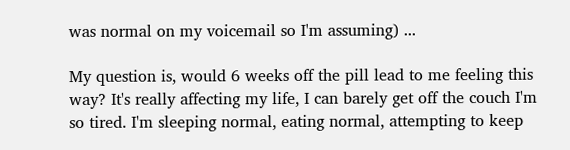was normal on my voicemail so I'm assuming) ...

My question is, would 6 weeks off the pill lead to me feeling this way? It's really affecting my life, I can barely get off the couch I'm so tired. I'm sleeping normal, eating normal, attempting to keep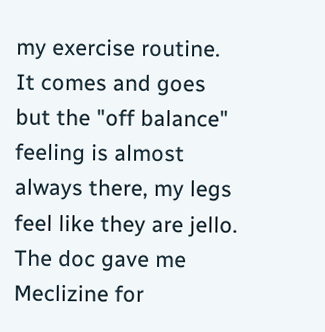my exercise routine. It comes and goes but the "off balance" feeling is almost always there, my legs feel like they are jello. The doc gave me Meclizine for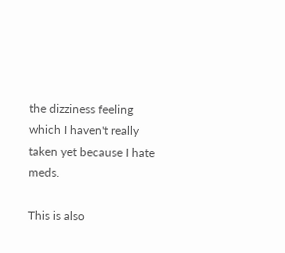the dizziness feeling which I haven't really taken yet because I hate meds.

This is also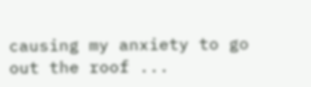causing my anxiety to go out the roof ...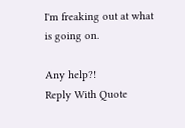I'm freaking out at what is going on.

Any help?!
Reply With Quote